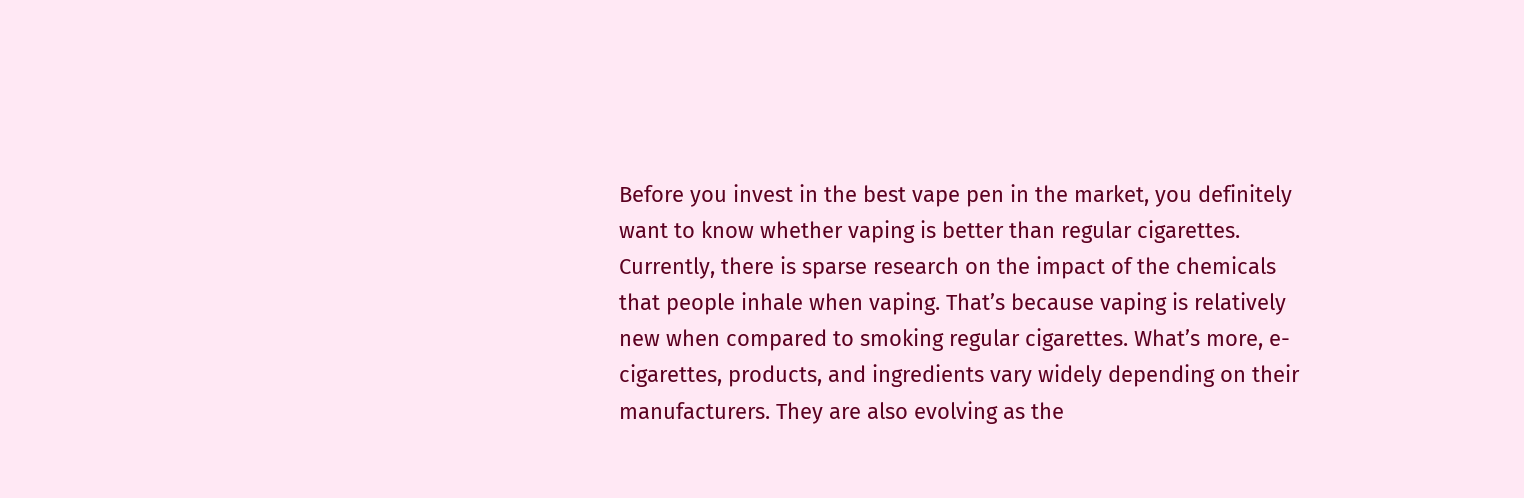Before you invest in the best vape pen in the market, you definitely want to know whether vaping is better than regular cigarettes. Currently, there is sparse research on the impact of the chemicals that people inhale when vaping. That’s because vaping is relatively new when compared to smoking regular cigarettes. What’s more, e-cigarettes, products, and ingredients vary widely depending on their manufacturers. They are also evolving as the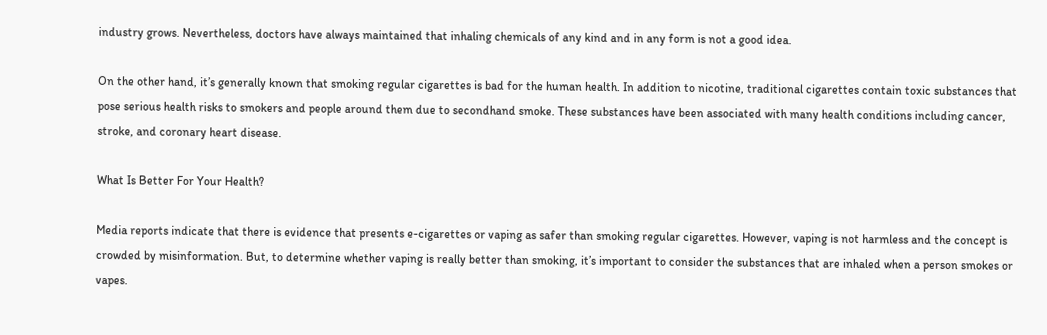industry grows. Nevertheless, doctors have always maintained that inhaling chemicals of any kind and in any form is not a good idea.

On the other hand, it’s generally known that smoking regular cigarettes is bad for the human health. In addition to nicotine, traditional cigarettes contain toxic substances that pose serious health risks to smokers and people around them due to secondhand smoke. These substances have been associated with many health conditions including cancer, stroke, and coronary heart disease.

What Is Better For Your Health?

Media reports indicate that there is evidence that presents e-cigarettes or vaping as safer than smoking regular cigarettes. However, vaping is not harmless and the concept is crowded by misinformation. But, to determine whether vaping is really better than smoking, it’s important to consider the substances that are inhaled when a person smokes or vapes.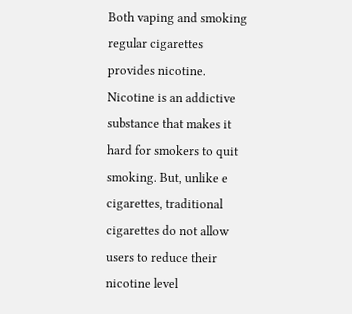Both vaping and smoking regular cigarettes provides nicotine. Nicotine is an addictive substance that makes it hard for smokers to quit smoking. But, unlike e cigarettes, traditional cigarettes do not allow users to reduce their nicotine level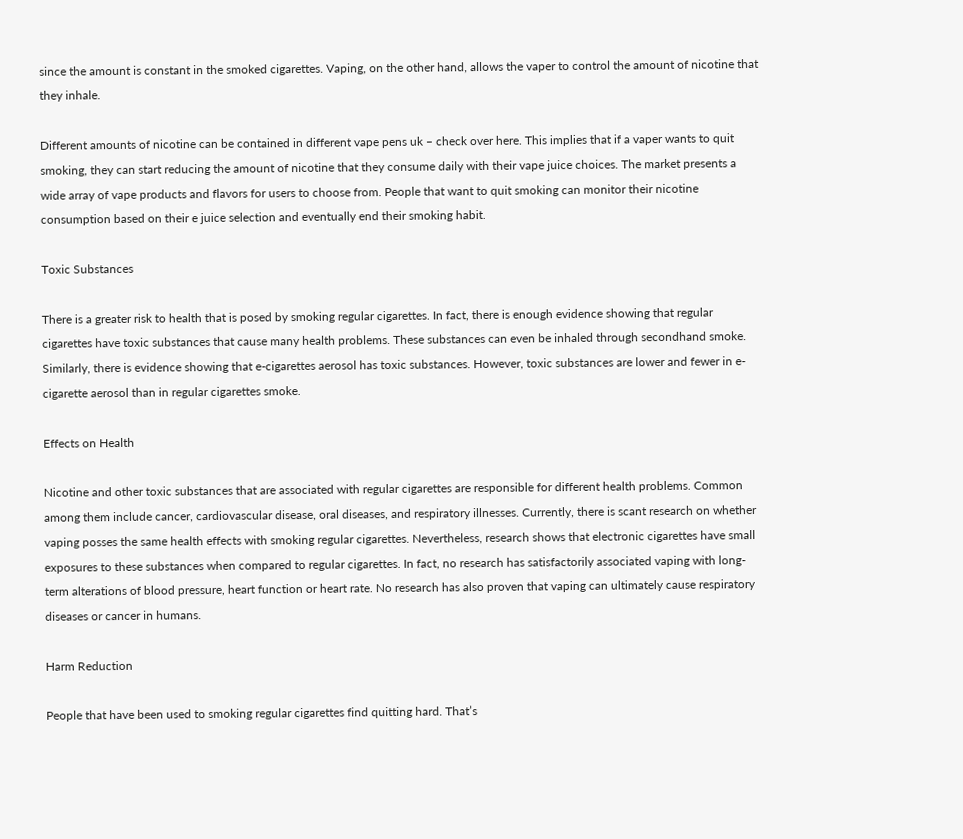since the amount is constant in the smoked cigarettes. Vaping, on the other hand, allows the vaper to control the amount of nicotine that they inhale.

Different amounts of nicotine can be contained in different vape pens uk – check over here. This implies that if a vaper wants to quit smoking, they can start reducing the amount of nicotine that they consume daily with their vape juice choices. The market presents a wide array of vape products and flavors for users to choose from. People that want to quit smoking can monitor their nicotine consumption based on their e juice selection and eventually end their smoking habit.

Toxic Substances

There is a greater risk to health that is posed by smoking regular cigarettes. In fact, there is enough evidence showing that regular cigarettes have toxic substances that cause many health problems. These substances can even be inhaled through secondhand smoke. Similarly, there is evidence showing that e-cigarettes aerosol has toxic substances. However, toxic substances are lower and fewer in e-cigarette aerosol than in regular cigarettes smoke.

Effects on Health

Nicotine and other toxic substances that are associated with regular cigarettes are responsible for different health problems. Common among them include cancer, cardiovascular disease, oral diseases, and respiratory illnesses. Currently, there is scant research on whether vaping posses the same health effects with smoking regular cigarettes. Nevertheless, research shows that electronic cigarettes have small exposures to these substances when compared to regular cigarettes. In fact, no research has satisfactorily associated vaping with long-term alterations of blood pressure, heart function or heart rate. No research has also proven that vaping can ultimately cause respiratory diseases or cancer in humans.

Harm Reduction

People that have been used to smoking regular cigarettes find quitting hard. That’s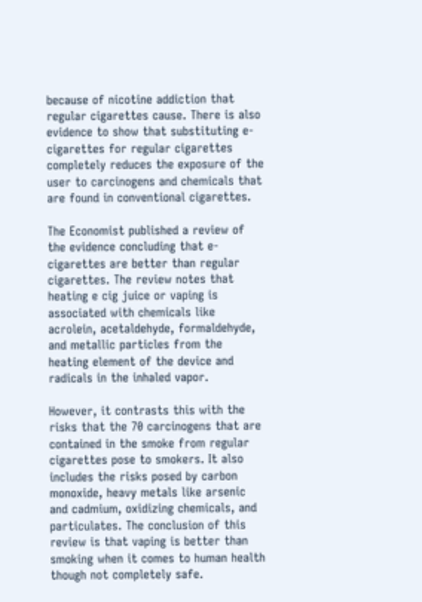because of nicotine addiction that regular cigarettes cause. There is also evidence to show that substituting e-cigarettes for regular cigarettes completely reduces the exposure of the user to carcinogens and chemicals that are found in conventional cigarettes.

The Economist published a review of the evidence concluding that e-cigarettes are better than regular cigarettes. The review notes that heating e cig juice or vaping is associated with chemicals like acrolein, acetaldehyde, formaldehyde, and metallic particles from the heating element of the device and radicals in the inhaled vapor.

However, it contrasts this with the risks that the 70 carcinogens that are contained in the smoke from regular cigarettes pose to smokers. It also includes the risks posed by carbon monoxide, heavy metals like arsenic and cadmium, oxidizing chemicals, and particulates. The conclusion of this review is that vaping is better than smoking when it comes to human health though not completely safe.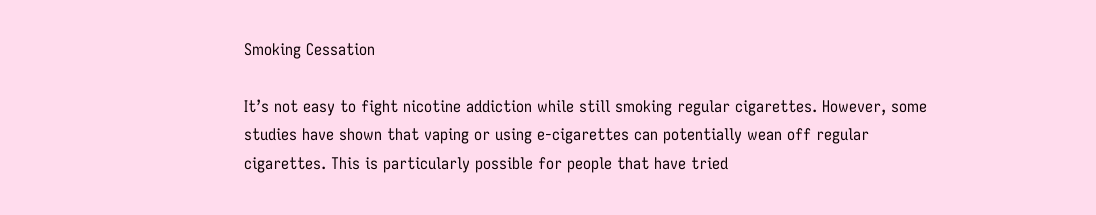Smoking Cessation

It’s not easy to fight nicotine addiction while still smoking regular cigarettes. However, some studies have shown that vaping or using e-cigarettes can potentially wean off regular cigarettes. This is particularly possible for people that have tried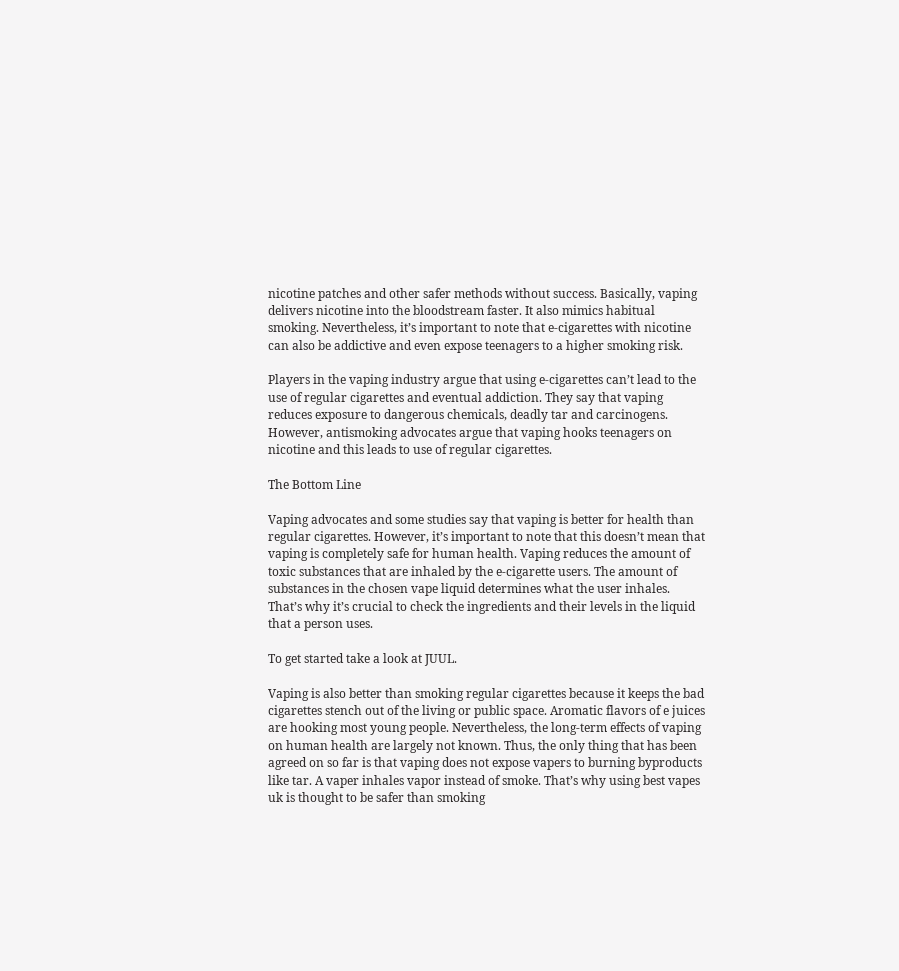nicotine patches and other safer methods without success. Basically, vaping delivers nicotine into the bloodstream faster. It also mimics habitual smoking. Nevertheless, it’s important to note that e-cigarettes with nicotine can also be addictive and even expose teenagers to a higher smoking risk.

Players in the vaping industry argue that using e-cigarettes can’t lead to the use of regular cigarettes and eventual addiction. They say that vaping reduces exposure to dangerous chemicals, deadly tar and carcinogens. However, antismoking advocates argue that vaping hooks teenagers on nicotine and this leads to use of regular cigarettes.

The Bottom Line

Vaping advocates and some studies say that vaping is better for health than regular cigarettes. However, it’s important to note that this doesn’t mean that vaping is completely safe for human health. Vaping reduces the amount of toxic substances that are inhaled by the e-cigarette users. The amount of substances in the chosen vape liquid determines what the user inhales. That’s why it’s crucial to check the ingredients and their levels in the liquid that a person uses.

To get started take a look at JUUL.

Vaping is also better than smoking regular cigarettes because it keeps the bad cigarettes stench out of the living or public space. Aromatic flavors of e juices are hooking most young people. Nevertheless, the long-term effects of vaping on human health are largely not known. Thus, the only thing that has been agreed on so far is that vaping does not expose vapers to burning byproducts like tar. A vaper inhales vapor instead of smoke. That’s why using best vapes uk is thought to be safer than smoking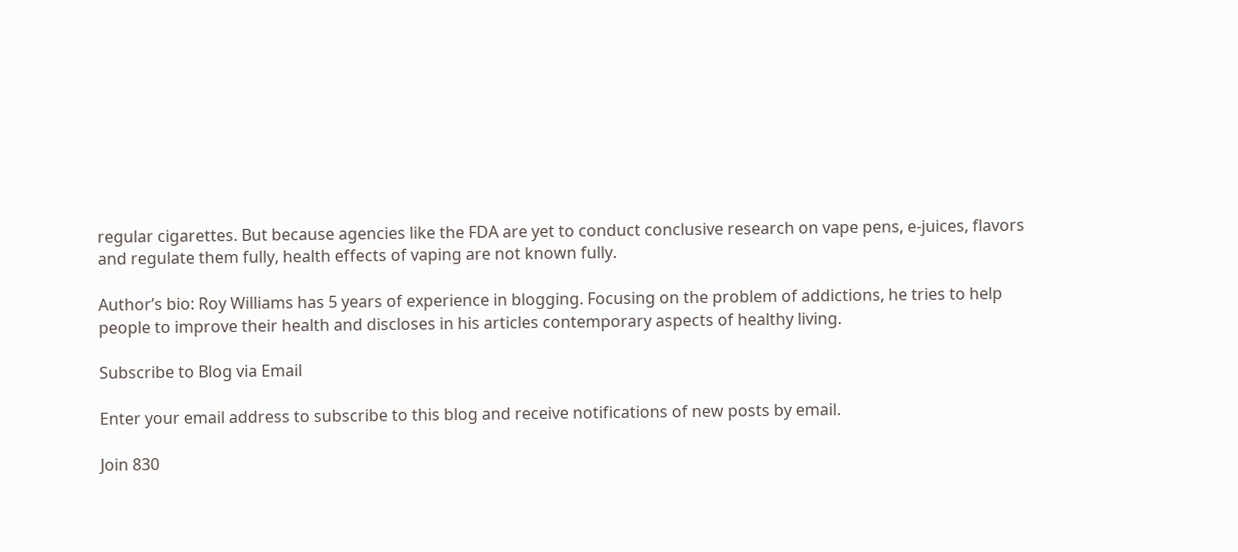regular cigarettes. But because agencies like the FDA are yet to conduct conclusive research on vape pens, e-juices, flavors and regulate them fully, health effects of vaping are not known fully.

Author’s bio: Roy Williams has 5 years of experience in blogging. Focusing on the problem of addictions, he tries to help people to improve their health and discloses in his articles contemporary aspects of healthy living.

Subscribe to Blog via Email

Enter your email address to subscribe to this blog and receive notifications of new posts by email.

Join 830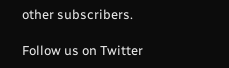other subscribers.

Follow us on Twitter